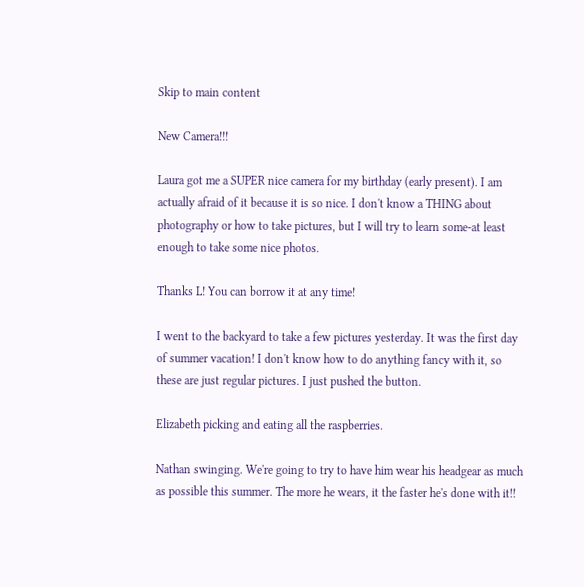Skip to main content

New Camera!!!

Laura got me a SUPER nice camera for my birthday (early present). I am actually afraid of it because it is so nice. I don't know a THING about photography or how to take pictures, but I will try to learn some-at least enough to take some nice photos.

Thanks L! You can borrow it at any time!

I went to the backyard to take a few pictures yesterday. It was the first day of summer vacation! I don't know how to do anything fancy with it, so these are just regular pictures. I just pushed the button.

Elizabeth picking and eating all the raspberries.

Nathan swinging. We're going to try to have him wear his headgear as much as possible this summer. The more he wears, it the faster he's done with it!!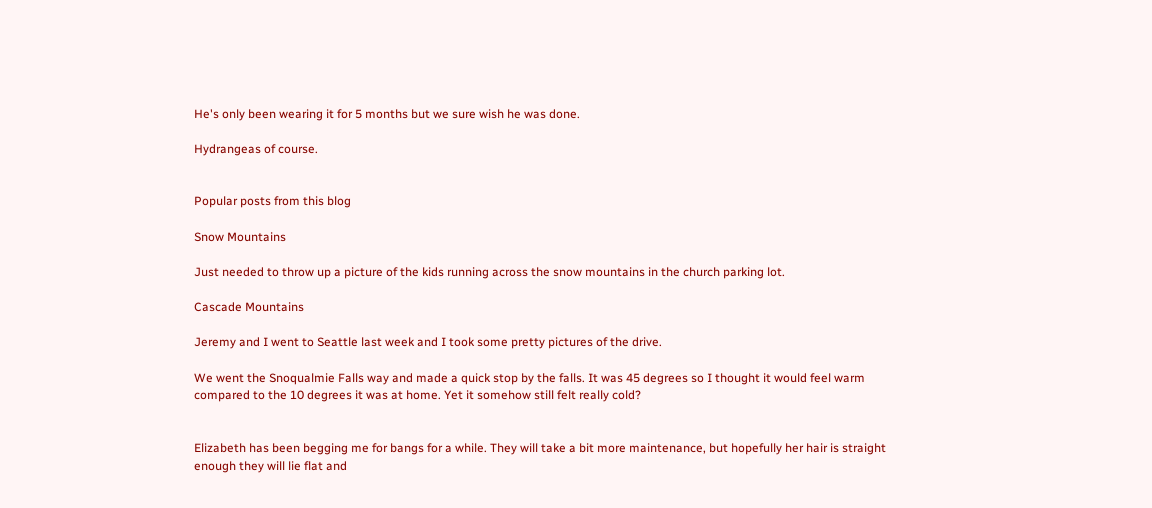He's only been wearing it for 5 months but we sure wish he was done.

Hydrangeas of course.


Popular posts from this blog

Snow Mountains

Just needed to throw up a picture of the kids running across the snow mountains in the church parking lot.

Cascade Mountains

Jeremy and I went to Seattle last week and I took some pretty pictures of the drive.

We went the Snoqualmie Falls way and made a quick stop by the falls. It was 45 degrees so I thought it would feel warm compared to the 10 degrees it was at home. Yet it somehow still felt really cold?


Elizabeth has been begging me for bangs for a while. They will take a bit more maintenance, but hopefully her hair is straight enough they will lie flat and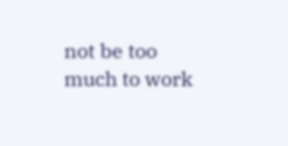not be too much to work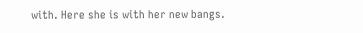with. Here she is with her new bangs.